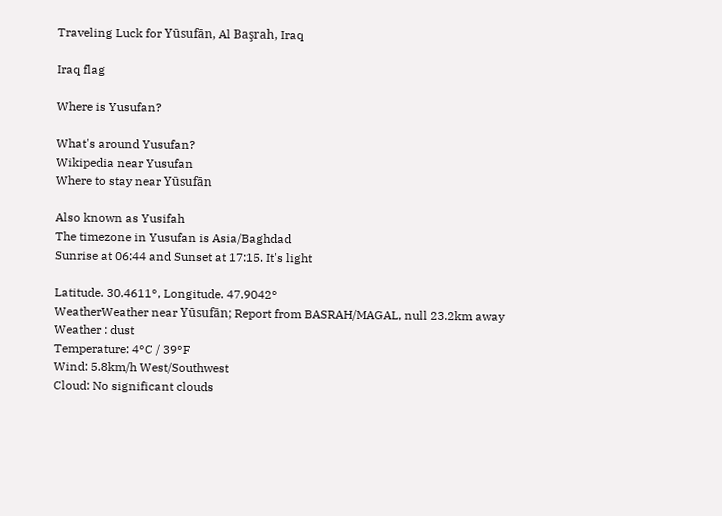Traveling Luck for Yūsufān, Al Başrah, Iraq

Iraq flag

Where is Yusufan?

What's around Yusufan?
Wikipedia near Yusufan
Where to stay near Yūsufān

Also known as Yusifah
The timezone in Yusufan is Asia/Baghdad
Sunrise at 06:44 and Sunset at 17:15. It's light

Latitude. 30.4611°, Longitude. 47.9042°
WeatherWeather near Yūsufān; Report from BASRAH/MAGAL, null 23.2km away
Weather : dust
Temperature: 4°C / 39°F
Wind: 5.8km/h West/Southwest
Cloud: No significant clouds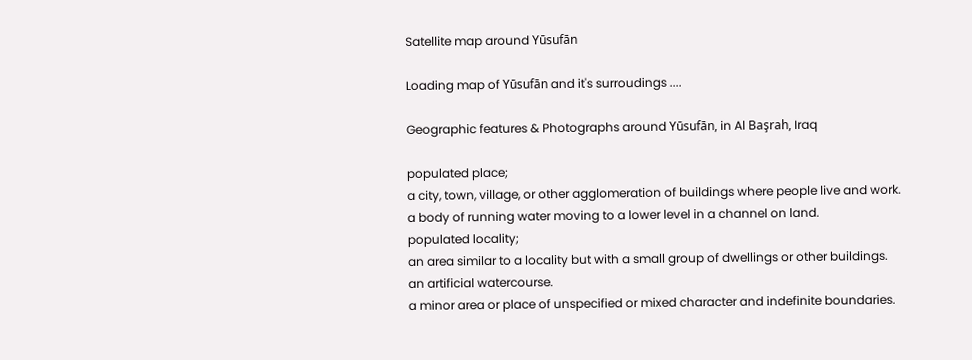Satellite map around Yūsufān

Loading map of Yūsufān and it's surroudings ....

Geographic features & Photographs around Yūsufān, in Al Başrah, Iraq

populated place;
a city, town, village, or other agglomeration of buildings where people live and work.
a body of running water moving to a lower level in a channel on land.
populated locality;
an area similar to a locality but with a small group of dwellings or other buildings.
an artificial watercourse.
a minor area or place of unspecified or mixed character and indefinite boundaries.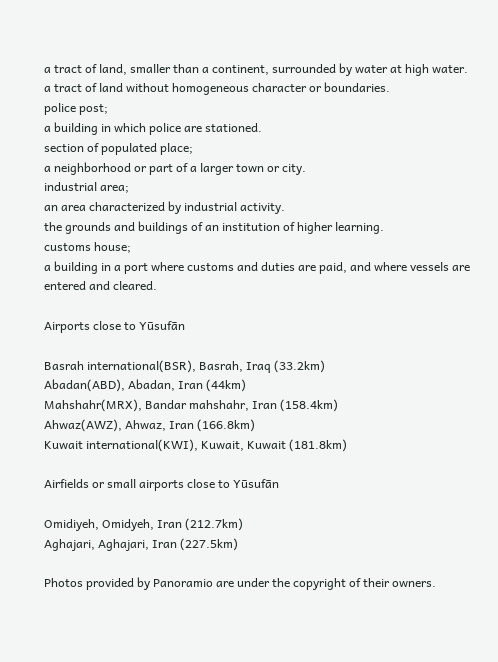a tract of land, smaller than a continent, surrounded by water at high water.
a tract of land without homogeneous character or boundaries.
police post;
a building in which police are stationed.
section of populated place;
a neighborhood or part of a larger town or city.
industrial area;
an area characterized by industrial activity.
the grounds and buildings of an institution of higher learning.
customs house;
a building in a port where customs and duties are paid, and where vessels are entered and cleared.

Airports close to Yūsufān

Basrah international(BSR), Basrah, Iraq (33.2km)
Abadan(ABD), Abadan, Iran (44km)
Mahshahr(MRX), Bandar mahshahr, Iran (158.4km)
Ahwaz(AWZ), Ahwaz, Iran (166.8km)
Kuwait international(KWI), Kuwait, Kuwait (181.8km)

Airfields or small airports close to Yūsufān

Omidiyeh, Omidyeh, Iran (212.7km)
Aghajari, Aghajari, Iran (227.5km)

Photos provided by Panoramio are under the copyright of their owners.